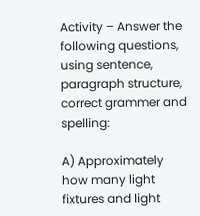Activity – Answer the following questions, using sentence, paragraph structure, correct grammer and spelling:

A) Approximately how many light fixtures and light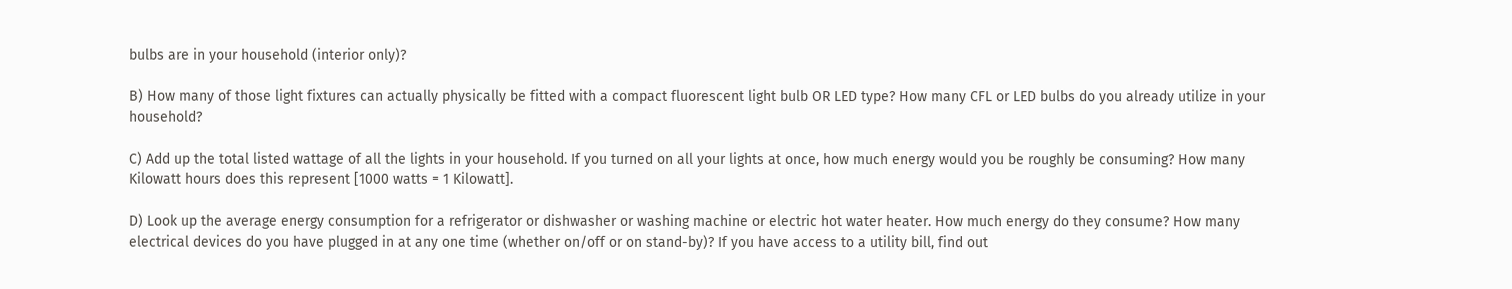bulbs are in your household (interior only)?

B) How many of those light fixtures can actually physically be fitted with a compact fluorescent light bulb OR LED type? How many CFL or LED bulbs do you already utilize in your household?

C) Add up the total listed wattage of all the lights in your household. If you turned on all your lights at once, how much energy would you be roughly be consuming? How many Kilowatt hours does this represent [1000 watts = 1 Kilowatt].

D) Look up the average energy consumption for a refrigerator or dishwasher or washing machine or electric hot water heater. How much energy do they consume? How many electrical devices do you have plugged in at any one time (whether on/off or on stand-by)? If you have access to a utility bill, find out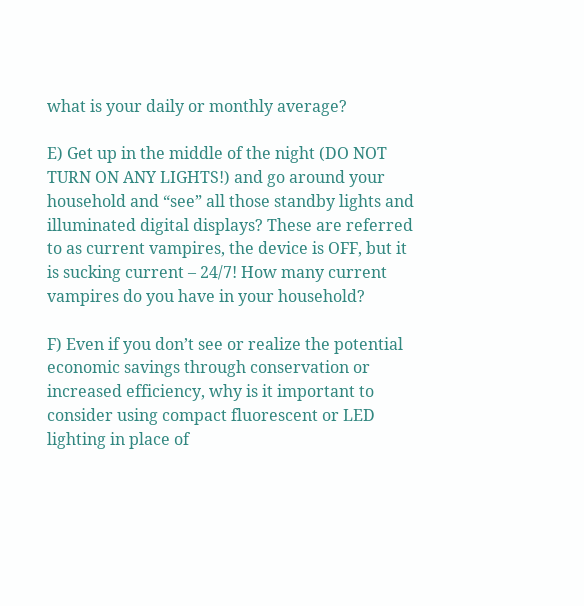what is your daily or monthly average?

E) Get up in the middle of the night (DO NOT TURN ON ANY LIGHTS!) and go around your household and “see” all those standby lights and illuminated digital displays? These are referred to as current vampires, the device is OFF, but it is sucking current – 24/7! How many current vampires do you have in your household?

F) Even if you don’t see or realize the potential economic savings through conservation or increased efficiency, why is it important to consider using compact fluorescent or LED lighting in place of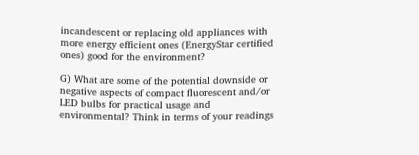incandescent or replacing old appliances with more energy efficient ones (EnergyStar certified ones) good for the environment?

G) What are some of the potential downside or negative aspects of compact fluorescent and/or LED bulbs for practical usage and environmental? Think in terms of your readings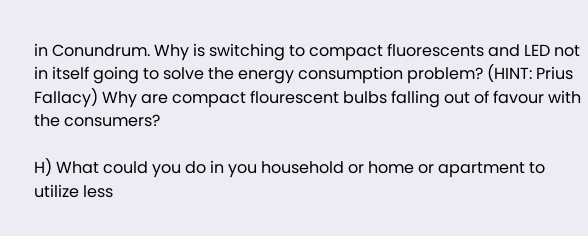in Conundrum. Why is switching to compact fluorescents and LED not in itself going to solve the energy consumption problem? (HINT: Prius Fallacy) Why are compact flourescent bulbs falling out of favour with the consumers?

H) What could you do in you household or home or apartment to utilize less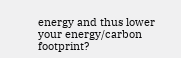energy and thus lower your energy/carbon footprint?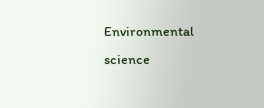Environmental science